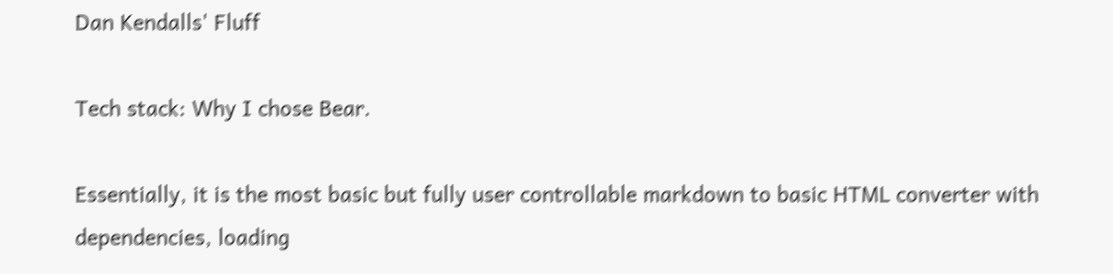Dan Kendalls' Fluff

Tech stack: Why I chose Bear.

Essentially, it is the most basic but fully user controllable markdown to basic HTML converter with dependencies, loading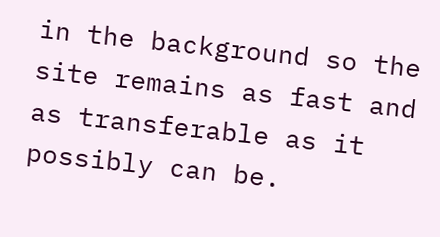in the background so the site remains as fast and as transferable as it possibly can be.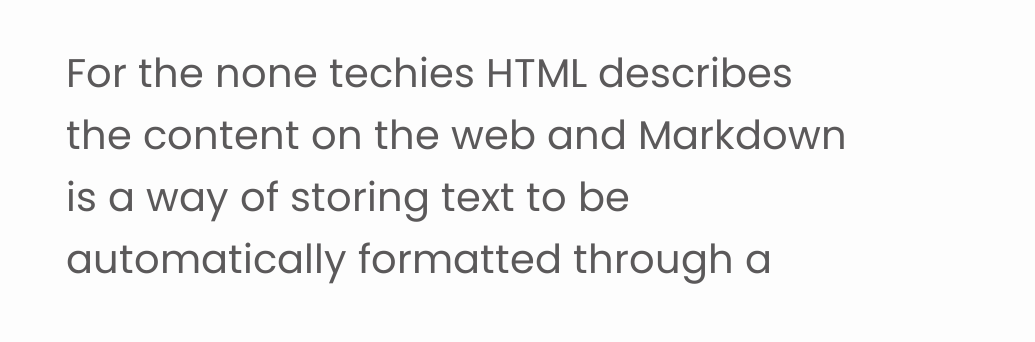For the none techies HTML describes the content on the web and Markdown is a way of storing text to be automatically formatted through a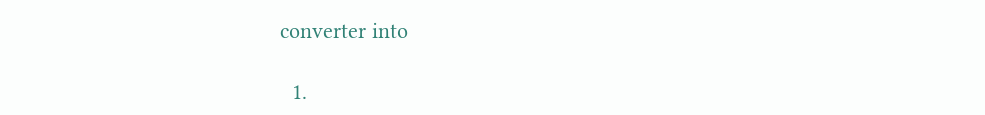converter into

  1.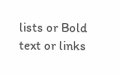lists or Bold text or links